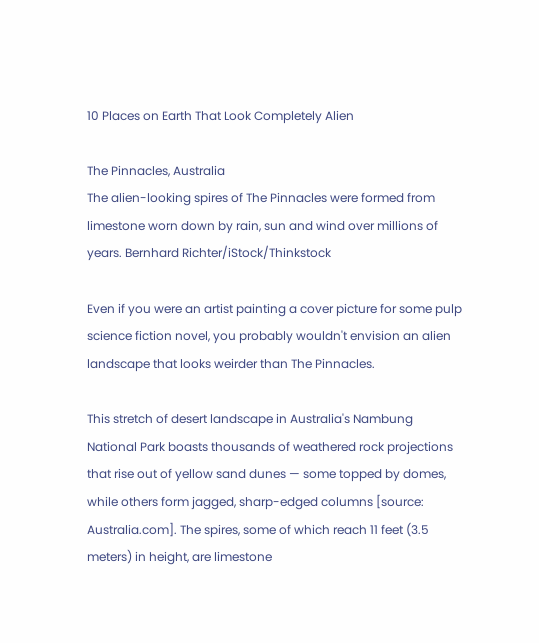10 Places on Earth That Look Completely Alien

The Pinnacles, Australia
The alien-looking spires of The Pinnacles were formed from limestone worn down by rain, sun and wind over millions of years. Bernhard Richter/iStock/Thinkstock

Even if you were an artist painting a cover picture for some pulp science fiction novel, you probably wouldn't envision an alien landscape that looks weirder than The Pinnacles.

This stretch of desert landscape in Australia's Nambung National Park boasts thousands of weathered rock projections that rise out of yellow sand dunes — some topped by domes, while others form jagged, sharp-edged columns [source: Australia.com]. The spires, some of which reach 11 feet (3.5 meters) in height, are limestone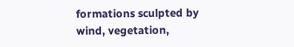formations sculpted by wind, vegetation,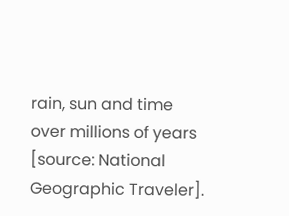rain, sun and time over millions of years [source: National Geographic Traveler].